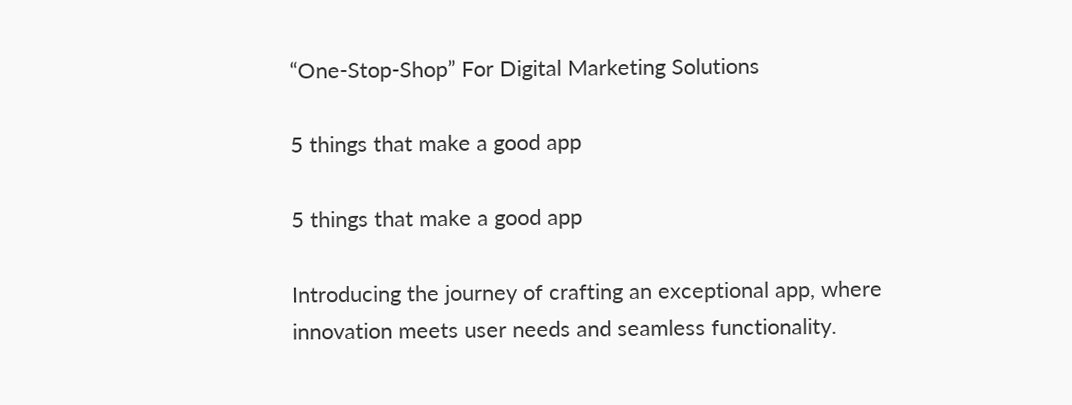“One-Stop-Shop” For Digital Marketing Solutions

5 things that make a good app

5 things that make a good app

Introducing the journey of crafting an exceptional app, where innovation meets user needs and seamless functionality.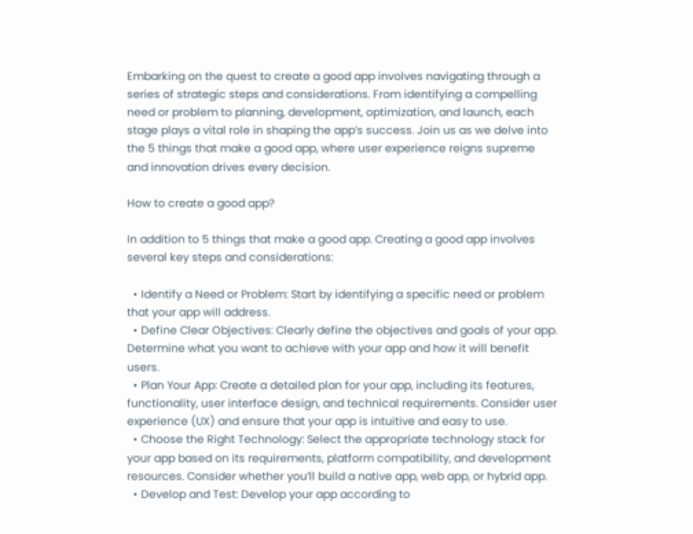Embarking on the quest to create a good app involves navigating through a series of strategic steps and considerations. From identifying a compelling need or problem to planning, development, optimization, and launch, each stage plays a vital role in shaping the app’s success. Join us as we delve into the 5 things that make a good app, where user experience reigns supreme and innovation drives every decision.

How to create a good app?

In addition to 5 things that make a good app. Creating a good app involves several key steps and considerations:

  • Identify a Need or Problem: Start by identifying a specific need or problem that your app will address.
  • Define Clear Objectives: Clearly define the objectives and goals of your app. Determine what you want to achieve with your app and how it will benefit users.
  • Plan Your App: Create a detailed plan for your app, including its features, functionality, user interface design, and technical requirements. Consider user experience (UX) and ensure that your app is intuitive and easy to use.
  • Choose the Right Technology: Select the appropriate technology stack for your app based on its requirements, platform compatibility, and development resources. Consider whether you’ll build a native app, web app, or hybrid app.
  • Develop and Test: Develop your app according to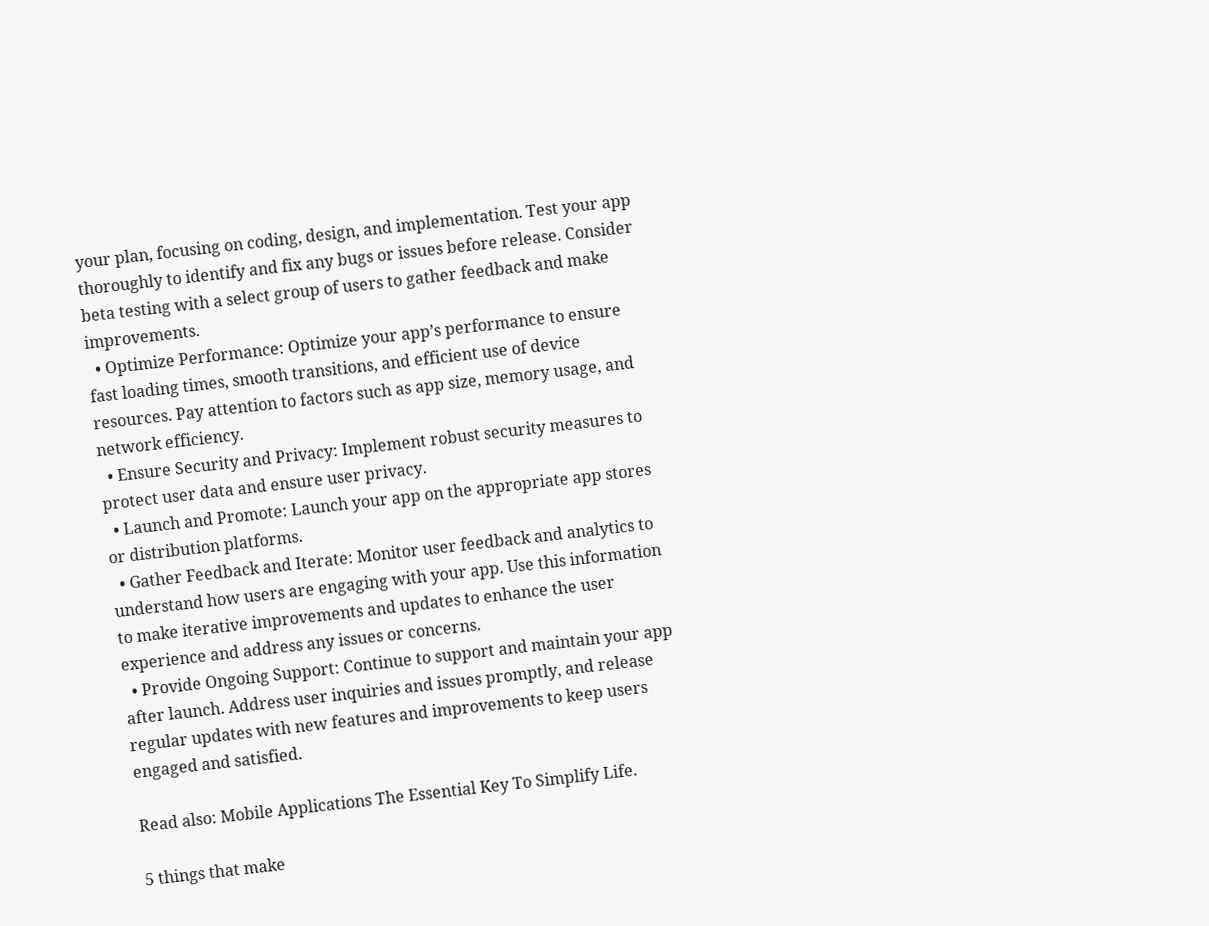your plan, focusing on coding, design, and implementation. Test your app thoroughly to identify and fix any bugs or issues before release. Consider beta testing with a select group of users to gather feedback and make improvements.
  • Optimize Performance: Optimize your app’s performance to ensure fast loading times, smooth transitions, and efficient use of device resources. Pay attention to factors such as app size, memory usage, and network efficiency.
  • Ensure Security and Privacy: Implement robust security measures to protect user data and ensure user privacy.
  • Launch and Promote: Launch your app on the appropriate app stores or distribution platforms.
  • Gather Feedback and Iterate: Monitor user feedback and analytics to understand how users are engaging with your app. Use this information to make iterative improvements and updates to enhance the user experience and address any issues or concerns.
  • Provide Ongoing Support: Continue to support and maintain your app after launch. Address user inquiries and issues promptly, and release regular updates with new features and improvements to keep users engaged and satisfied.

Read also: Mobile Applications The Essential Key To Simplify Life.

5 things that make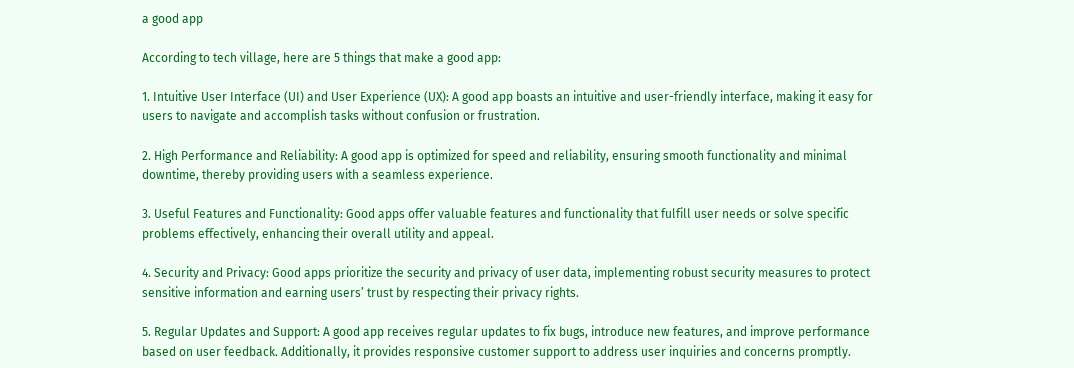a good app

According to tech village, here are 5 things that make a good app:

1. Intuitive User Interface (UI) and User Experience (UX): A good app boasts an intuitive and user-friendly interface, making it easy for users to navigate and accomplish tasks without confusion or frustration.

2. High Performance and Reliability: A good app is optimized for speed and reliability, ensuring smooth functionality and minimal downtime, thereby providing users with a seamless experience.

3. Useful Features and Functionality: Good apps offer valuable features and functionality that fulfill user needs or solve specific problems effectively, enhancing their overall utility and appeal.

4. Security and Privacy: Good apps prioritize the security and privacy of user data, implementing robust security measures to protect sensitive information and earning users’ trust by respecting their privacy rights.

5. Regular Updates and Support: A good app receives regular updates to fix bugs, introduce new features, and improve performance based on user feedback. Additionally, it provides responsive customer support to address user inquiries and concerns promptly.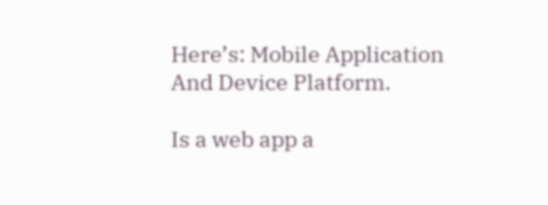Here’s: Mobile Application And Device Platform.

Is a web app a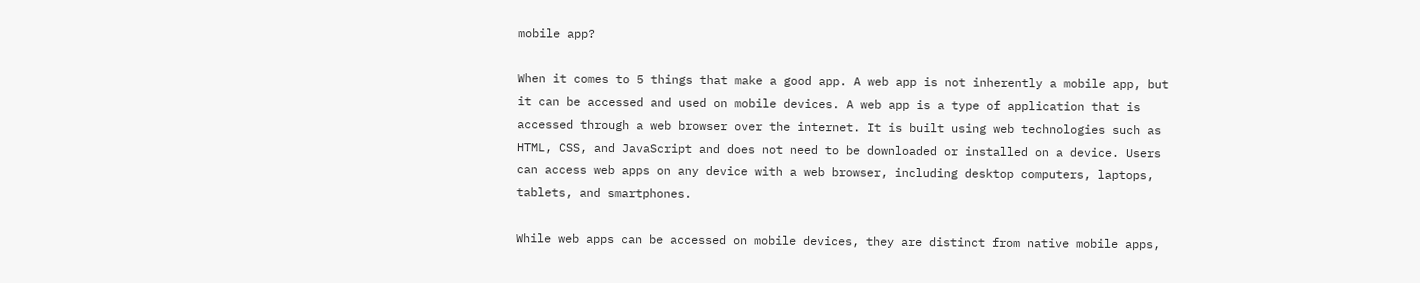mobile app?

When it comes to 5 things that make a good app. A web app is not inherently a mobile app, but it can be accessed and used on mobile devices. A web app is a type of application that is accessed through a web browser over the internet. It is built using web technologies such as HTML, CSS, and JavaScript and does not need to be downloaded or installed on a device. Users can access web apps on any device with a web browser, including desktop computers, laptops, tablets, and smartphones.

While web apps can be accessed on mobile devices, they are distinct from native mobile apps,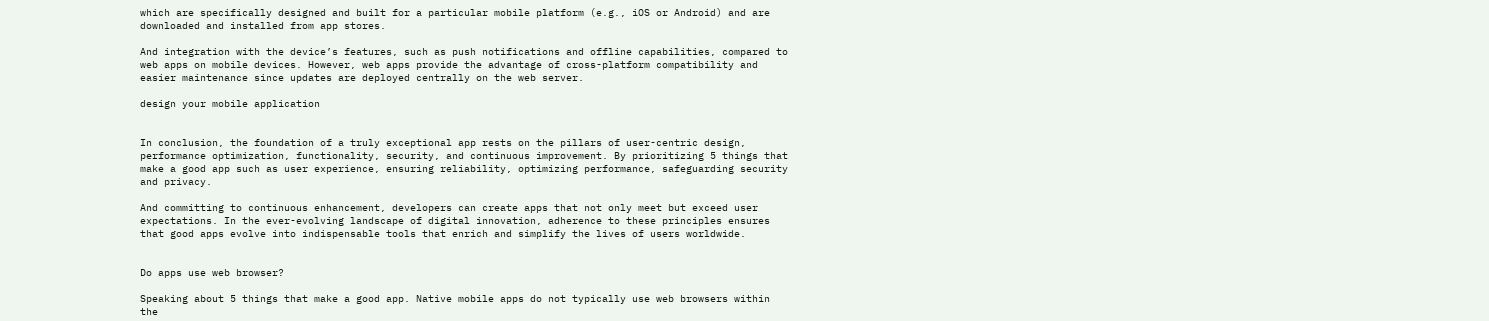which are specifically designed and built for a particular mobile platform (e.g., iOS or Android) and are downloaded and installed from app stores.

And integration with the device’s features, such as push notifications and offline capabilities, compared to web apps on mobile devices. However, web apps provide the advantage of cross-platform compatibility and easier maintenance since updates are deployed centrally on the web server.

design your mobile application


In conclusion, the foundation of a truly exceptional app rests on the pillars of user-centric design, performance optimization, functionality, security, and continuous improvement. By prioritizing 5 things that make a good app such as user experience, ensuring reliability, optimizing performance, safeguarding security and privacy.

And committing to continuous enhancement, developers can create apps that not only meet but exceed user expectations. In the ever-evolving landscape of digital innovation, adherence to these principles ensures that good apps evolve into indispensable tools that enrich and simplify the lives of users worldwide.


Do apps use web browser?

Speaking about 5 things that make a good app. Native mobile apps do not typically use web browsers within the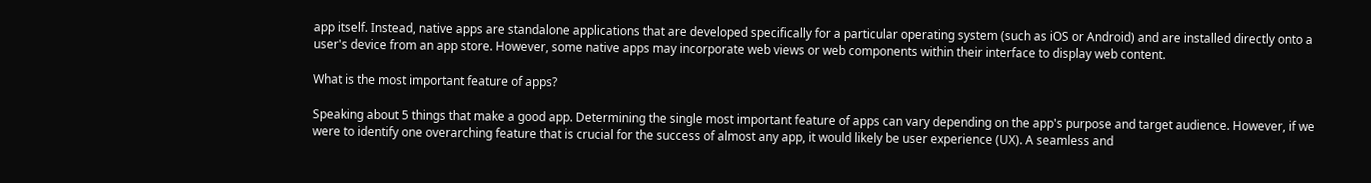app itself. Instead, native apps are standalone applications that are developed specifically for a particular operating system (such as iOS or Android) and are installed directly onto a user's device from an app store. However, some native apps may incorporate web views or web components within their interface to display web content.

What is the most important feature of apps?

Speaking about 5 things that make a good app. Determining the single most important feature of apps can vary depending on the app's purpose and target audience. However, if we were to identify one overarching feature that is crucial for the success of almost any app, it would likely be user experience (UX). A seamless and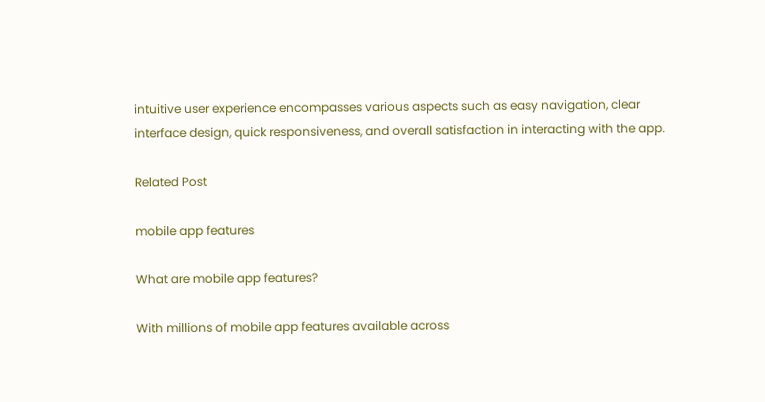intuitive user experience encompasses various aspects such as easy navigation, clear interface design, quick responsiveness, and overall satisfaction in interacting with the app.

Related Post

mobile app features

What are mobile app features?

With millions of mobile app features available across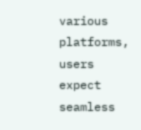various platforms, users expect seamless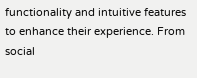functionality and intuitive features to enhance their experience. From social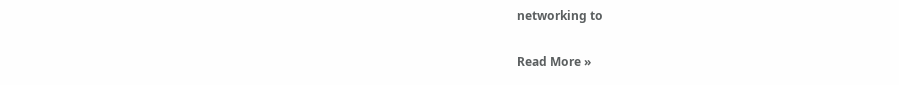networking to

Read More »